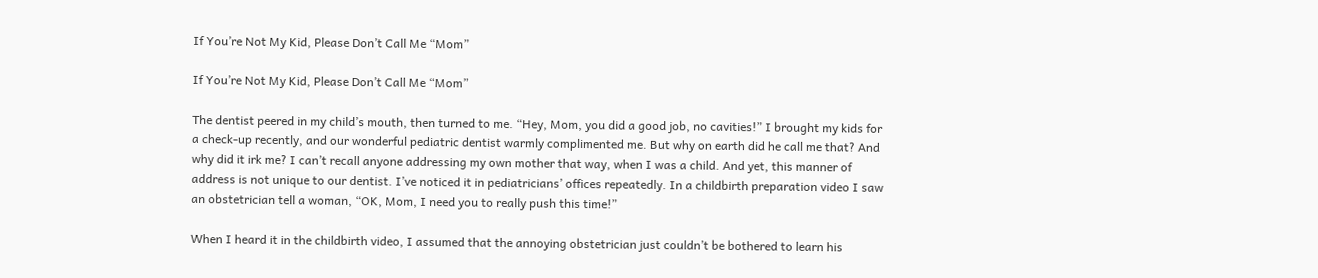If You’re Not My Kid, Please Don’t Call Me “Mom”

If You’re Not My Kid, Please Don’t Call Me “Mom”

The dentist peered in my child’s mouth, then turned to me. “Hey, Mom, you did a good job, no cavities!” I brought my kids for a check-up recently, and our wonderful pediatric dentist warmly complimented me. But why on earth did he call me that? And why did it irk me? I can’t recall anyone addressing my own mother that way, when I was a child. And yet, this manner of address is not unique to our dentist. I’ve noticed it in pediatricians’ offices repeatedly. In a childbirth preparation video I saw an obstetrician tell a woman, “OK, Mom, I need you to really push this time!”

When I heard it in the childbirth video, I assumed that the annoying obstetrician just couldn’t be bothered to learn his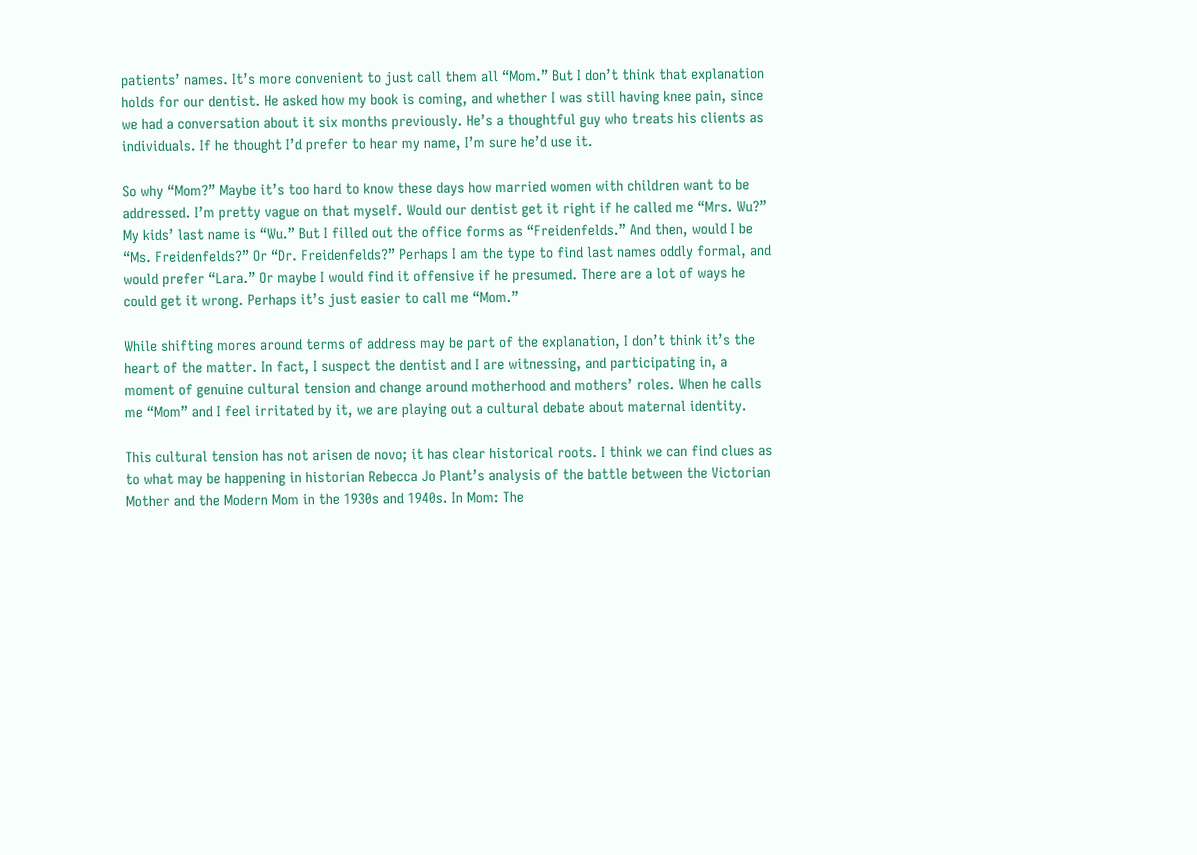patients’ names. It’s more convenient to just call them all “Mom.” But I don’t think that explanation holds for our dentist. He asked how my book is coming, and whether I was still having knee pain, since we had a conversation about it six months previously. He’s a thoughtful guy who treats his clients as individuals. If he thought I’d prefer to hear my name, I’m sure he’d use it.

So why “Mom?” Maybe it’s too hard to know these days how married women with children want to be addressed. I’m pretty vague on that myself. Would our dentist get it right if he called me “Mrs. Wu?” My kids’ last name is “Wu.” But I filled out the office forms as “Freidenfelds.” And then, would I be “Ms. Freidenfelds?” Or “Dr. Freidenfelds?” Perhaps I am the type to find last names oddly formal, and would prefer “Lara.” Or maybe I would find it offensive if he presumed. There are a lot of ways he could get it wrong. Perhaps it’s just easier to call me “Mom.”

While shifting mores around terms of address may be part of the explanation, I don’t think it’s the heart of the matter. In fact, I suspect the dentist and I are witnessing, and participating in, a moment of genuine cultural tension and change around motherhood and mothers’ roles. When he calls me “Mom” and I feel irritated by it, we are playing out a cultural debate about maternal identity.

This cultural tension has not arisen de novo; it has clear historical roots. I think we can find clues as to what may be happening in historian Rebecca Jo Plant’s analysis of the battle between the Victorian Mother and the Modern Mom in the 1930s and 1940s. In Mom: The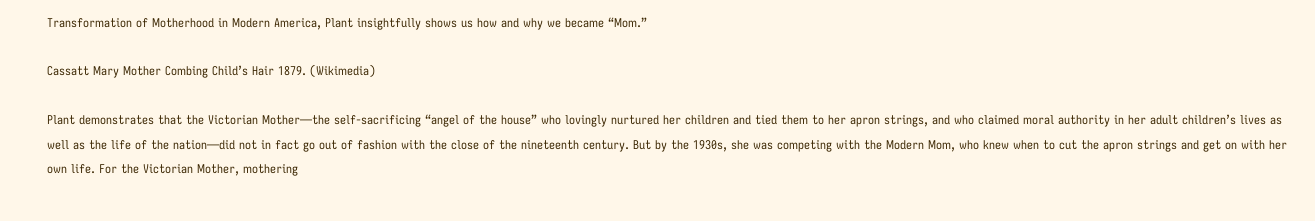Transformation of Motherhood in Modern America, Plant insightfully shows us how and why we became “Mom.”

Cassatt Mary Mother Combing Child’s Hair 1879. (Wikimedia)

Plant demonstrates that the Victorian Mother—the self-sacrificing “angel of the house” who lovingly nurtured her children and tied them to her apron strings, and who claimed moral authority in her adult children’s lives as well as the life of the nation—did not in fact go out of fashion with the close of the nineteenth century. But by the 1930s, she was competing with the Modern Mom, who knew when to cut the apron strings and get on with her own life. For the Victorian Mother, mothering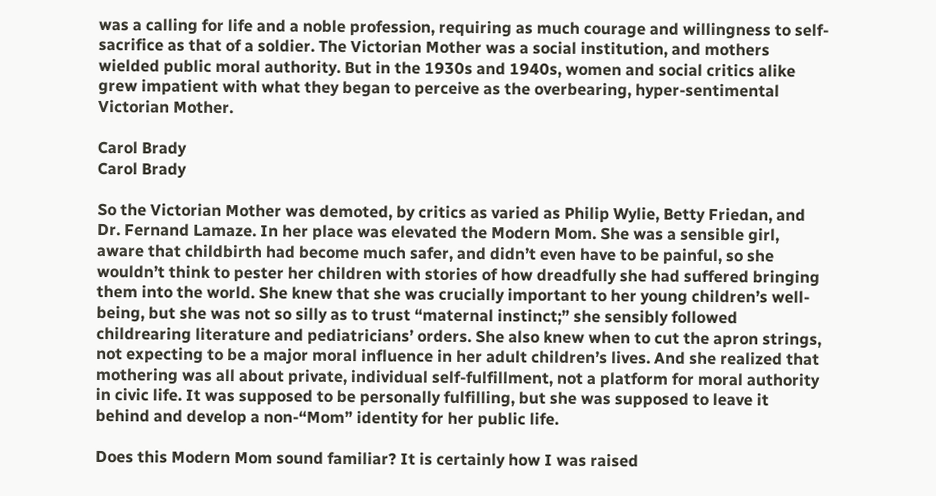was a calling for life and a noble profession, requiring as much courage and willingness to self-sacrifice as that of a soldier. The Victorian Mother was a social institution, and mothers wielded public moral authority. But in the 1930s and 1940s, women and social critics alike grew impatient with what they began to perceive as the overbearing, hyper-sentimental Victorian Mother.

Carol Brady
Carol Brady

So the Victorian Mother was demoted, by critics as varied as Philip Wylie, Betty Friedan, and Dr. Fernand Lamaze. In her place was elevated the Modern Mom. She was a sensible girl, aware that childbirth had become much safer, and didn’t even have to be painful, so she wouldn’t think to pester her children with stories of how dreadfully she had suffered bringing them into the world. She knew that she was crucially important to her young children’s well-being, but she was not so silly as to trust “maternal instinct;” she sensibly followed childrearing literature and pediatricians’ orders. She also knew when to cut the apron strings, not expecting to be a major moral influence in her adult children’s lives. And she realized that mothering was all about private, individual self-fulfillment, not a platform for moral authority in civic life. It was supposed to be personally fulfilling, but she was supposed to leave it behind and develop a non-“Mom” identity for her public life.

Does this Modern Mom sound familiar? It is certainly how I was raised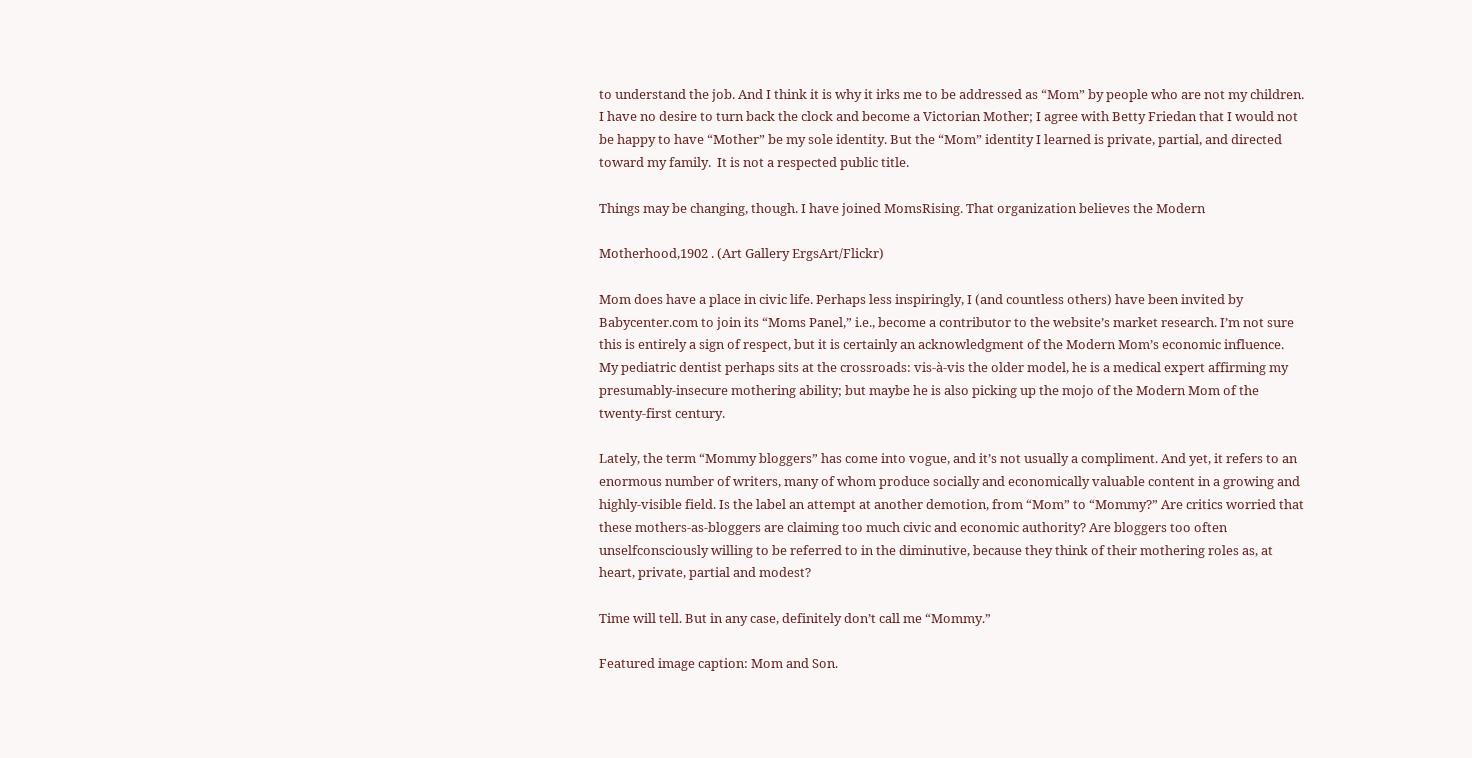to understand the job. And I think it is why it irks me to be addressed as “Mom” by people who are not my children. I have no desire to turn back the clock and become a Victorian Mother; I agree with Betty Friedan that I would not be happy to have “Mother” be my sole identity. But the “Mom” identity I learned is private, partial, and directed toward my family.  It is not a respected public title.

Things may be changing, though. I have joined MomsRising. That organization believes the Modern

Motherhood,1902 . (Art Gallery ErgsArt/Flickr)

Mom does have a place in civic life. Perhaps less inspiringly, I (and countless others) have been invited by Babycenter.com to join its “Moms Panel,” i.e., become a contributor to the website’s market research. I’m not sure this is entirely a sign of respect, but it is certainly an acknowledgment of the Modern Mom’s economic influence. My pediatric dentist perhaps sits at the crossroads: vis-à-vis the older model, he is a medical expert affirming my presumably-insecure mothering ability; but maybe he is also picking up the mojo of the Modern Mom of the twenty-first century.

Lately, the term “Mommy bloggers” has come into vogue, and it’s not usually a compliment. And yet, it refers to an enormous number of writers, many of whom produce socially and economically valuable content in a growing and highly-visible field. Is the label an attempt at another demotion, from “Mom” to “Mommy?” Are critics worried that these mothers-as-bloggers are claiming too much civic and economic authority? Are bloggers too often unselfconsciously willing to be referred to in the diminutive, because they think of their mothering roles as, at heart, private, partial and modest?

Time will tell. But in any case, definitely don’t call me “Mommy.”

Featured image caption: Mom and Son.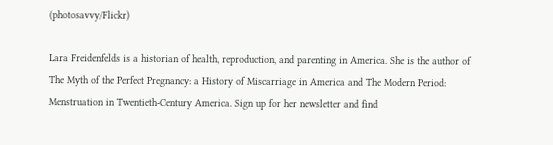(photosavvy/Flickr)

Lara Freidenfelds is a historian of health, reproduction, and parenting in America. She is the author of The Myth of the Perfect Pregnancy: a History of Miscarriage in America and The Modern Period: Menstruation in Twentieth-Century America. Sign up for her newsletter and find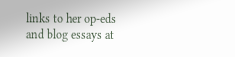links to her op-eds and blog essays at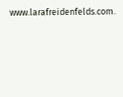www.larafreidenfelds.com.